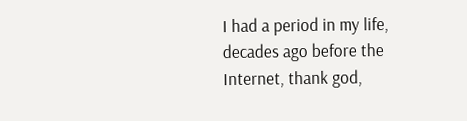I had a period in my life, decades ago before the Internet, thank god,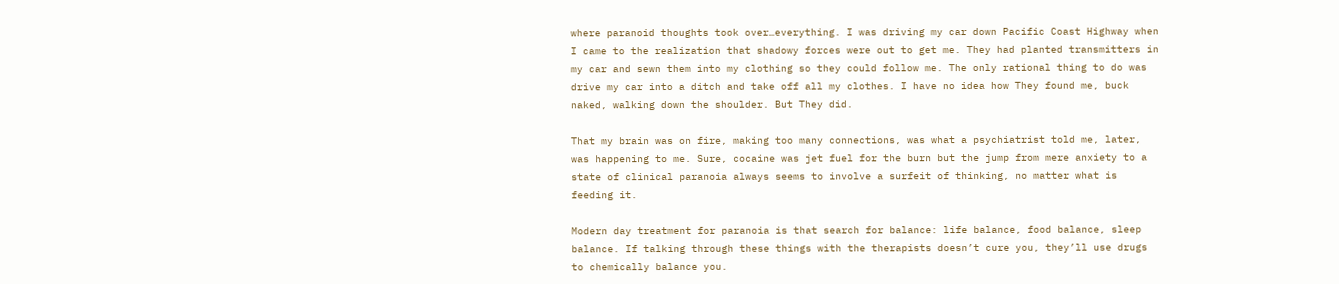where paranoid thoughts took over…everything. I was driving my car down Pacific Coast Highway when I came to the realization that shadowy forces were out to get me. They had planted transmitters in my car and sewn them into my clothing so they could follow me. The only rational thing to do was drive my car into a ditch and take off all my clothes. I have no idea how They found me, buck naked, walking down the shoulder. But They did.

That my brain was on fire, making too many connections, was what a psychiatrist told me, later, was happening to me. Sure, cocaine was jet fuel for the burn but the jump from mere anxiety to a state of clinical paranoia always seems to involve a surfeit of thinking, no matter what is feeding it.

Modern day treatment for paranoia is that search for balance: life balance, food balance, sleep balance. If talking through these things with the therapists doesn’t cure you, they’ll use drugs to chemically balance you.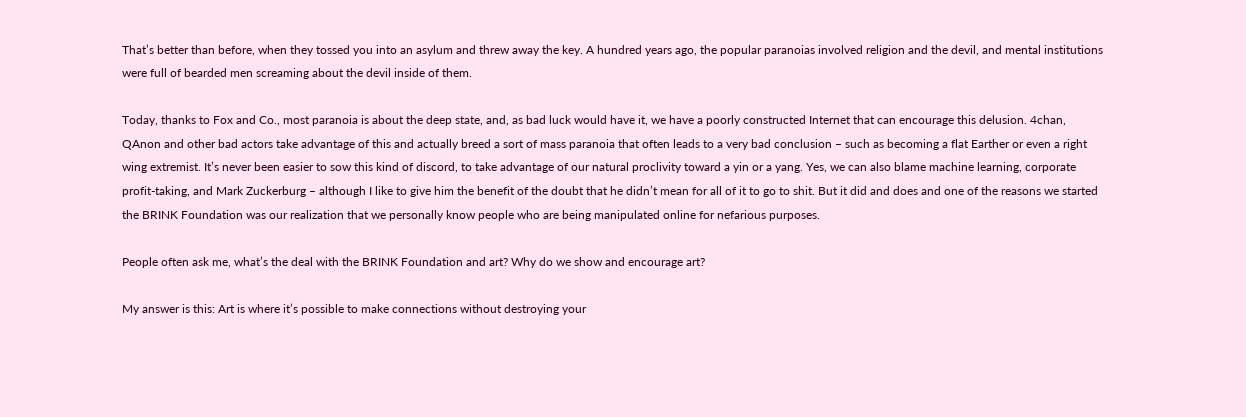That’s better than before, when they tossed you into an asylum and threw away the key. A hundred years ago, the popular paranoias involved religion and the devil, and mental institutions were full of bearded men screaming about the devil inside of them.

Today, thanks to Fox and Co., most paranoia is about the deep state, and, as bad luck would have it, we have a poorly constructed Internet that can encourage this delusion. 4chan, QAnon and other bad actors take advantage of this and actually breed a sort of mass paranoia that often leads to a very bad conclusion – such as becoming a flat Earther or even a right wing extremist. It’s never been easier to sow this kind of discord, to take advantage of our natural proclivity toward a yin or a yang. Yes, we can also blame machine learning, corporate profit-taking, and Mark Zuckerburg – although I like to give him the benefit of the doubt that he didn’t mean for all of it to go to shit. But it did and does and one of the reasons we started the BRINK Foundation was our realization that we personally know people who are being manipulated online for nefarious purposes.

People often ask me, what’s the deal with the BRINK Foundation and art? Why do we show and encourage art?

My answer is this: Art is where it’s possible to make connections without destroying your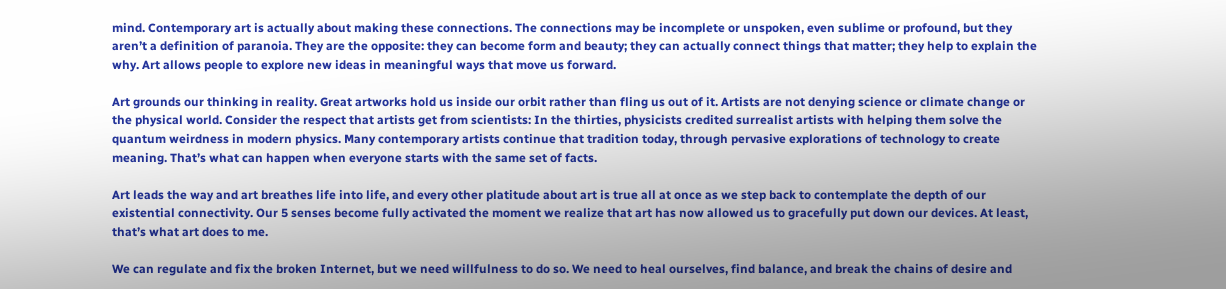mind. Contemporary art is actually about making these connections. The connections may be incomplete or unspoken, even sublime or profound, but they aren’t a definition of paranoia. They are the opposite: they can become form and beauty; they can actually connect things that matter; they help to explain the why. Art allows people to explore new ideas in meaningful ways that move us forward.

Art grounds our thinking in reality. Great artworks hold us inside our orbit rather than fling us out of it. Artists are not denying science or climate change or the physical world. Consider the respect that artists get from scientists: In the thirties, physicists credited surrealist artists with helping them solve the quantum weirdness in modern physics. Many contemporary artists continue that tradition today, through pervasive explorations of technology to create meaning. That’s what can happen when everyone starts with the same set of facts.

Art leads the way and art breathes life into life, and every other platitude about art is true all at once as we step back to contemplate the depth of our existential connectivity. Our 5 senses become fully activated the moment we realize that art has now allowed us to gracefully put down our devices. At least, that’s what art does to me.

We can regulate and fix the broken Internet, but we need willfulness to do so. We need to heal ourselves, find balance, and break the chains of desire and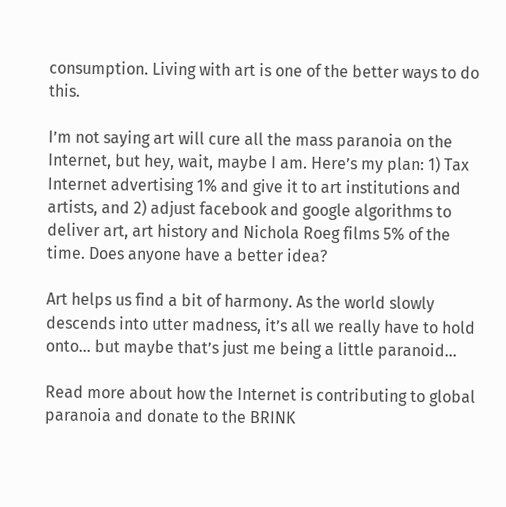consumption. Living with art is one of the better ways to do this.

I’m not saying art will cure all the mass paranoia on the Internet, but hey, wait, maybe I am. Here’s my plan: 1) Tax Internet advertising 1% and give it to art institutions and artists, and 2) adjust facebook and google algorithms to deliver art, art history and Nichola Roeg films 5% of the time. Does anyone have a better idea?

Art helps us find a bit of harmony. As the world slowly descends into utter madness, it’s all we really have to hold onto… but maybe that’s just me being a little paranoid…

Read more about how the Internet is contributing to global paranoia and donate to the BRINK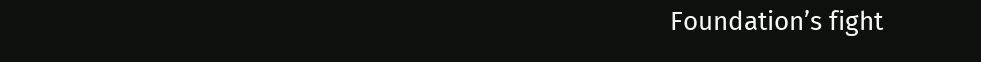Foundation’s fight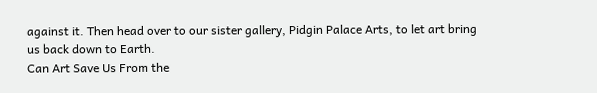against it. Then head over to our sister gallery, Pidgin Palace Arts, to let art bring us back down to Earth.
Can Art Save Us From the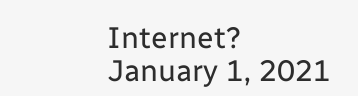Internet?
January 1, 2021